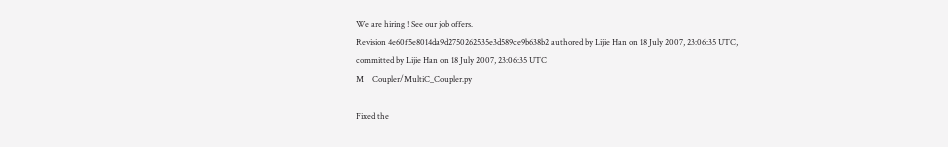We are hiring ! See our job offers.
Revision 4e60f5e8014da9d2750262535e3d589ce9b638b2 authored by Lijie Han on 18 July 2007, 23:06:35 UTC, committed by Lijie Han on 18 July 2007, 23:06:35 UTC
M    Coupler/MultiC_Coupler.py

Fixed the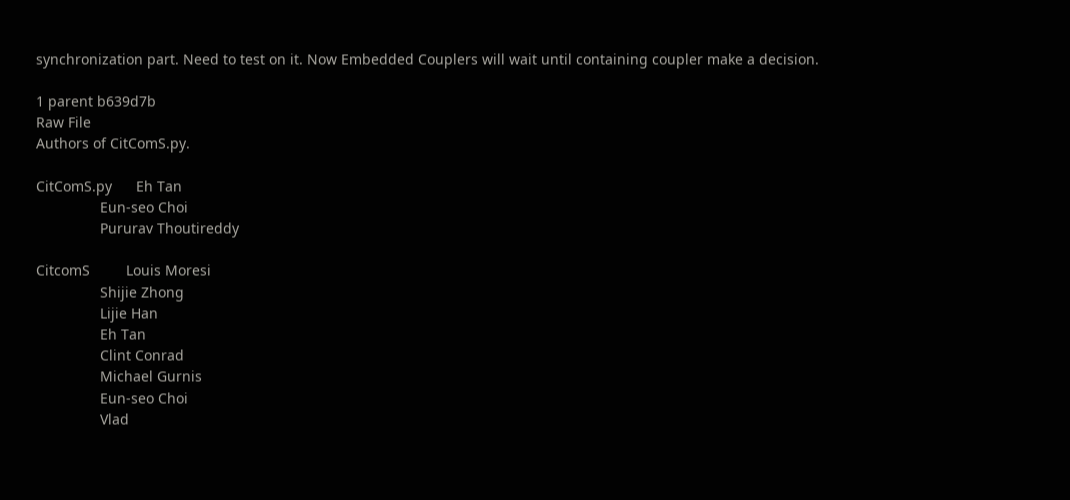synchronization part. Need to test on it. Now Embedded Couplers will wait until containing coupler make a decision.

1 parent b639d7b
Raw File
Authors of CitComS.py.

CitComS.py      Eh Tan
                Eun-seo Choi
                Pururav Thoutireddy

CitcomS         Louis Moresi
                Shijie Zhong
                Lijie Han
                Eh Tan
                Clint Conrad
                Michael Gurnis
                Eun-seo Choi
                Vlad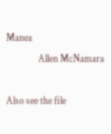Manea
                Allen McNamara

Also see the file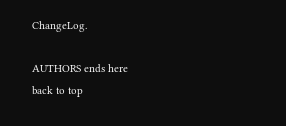ChangeLog.

AUTHORS ends here
back to top